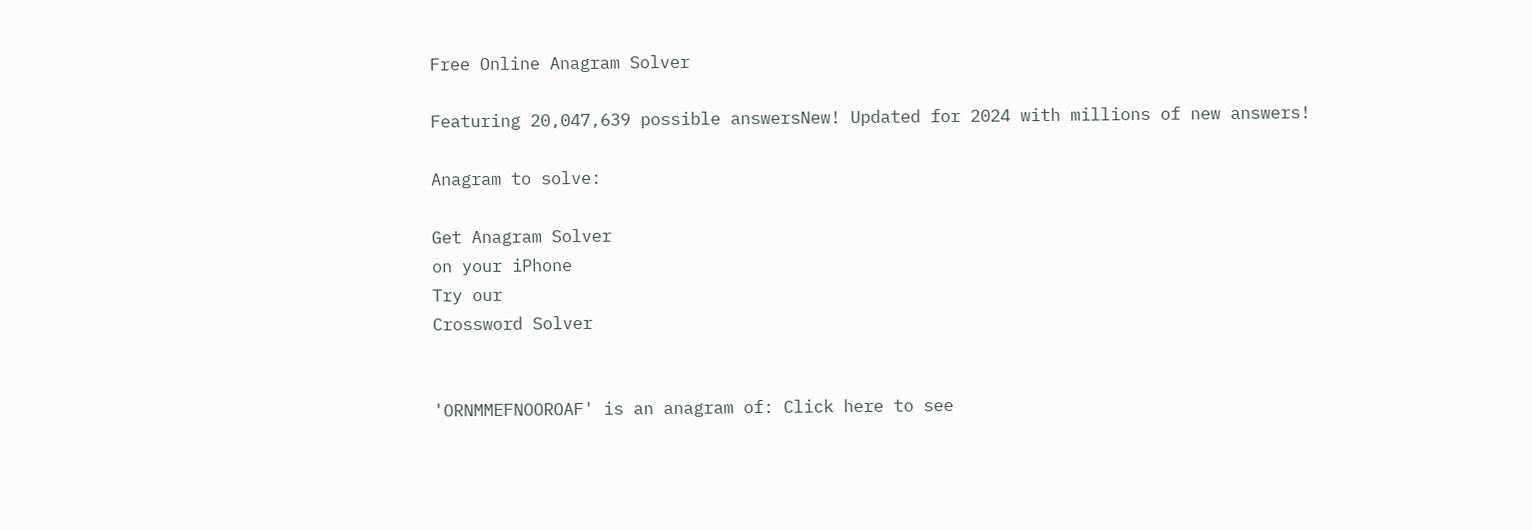Free Online Anagram Solver

Featuring 20,047,639 possible answersNew! Updated for 2024 with millions of new answers!

Anagram to solve:

Get Anagram Solver
on your iPhone
Try our
Crossword Solver


'ORNMMEFNOOROAF' is an anagram of: Click here to see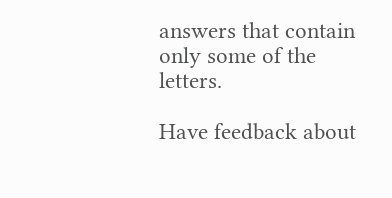answers that contain only some of the letters.

Have feedback about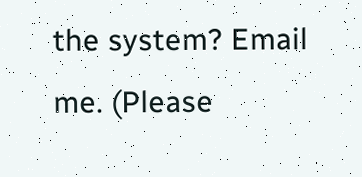the system? Email me. (Please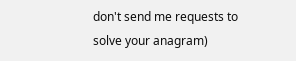don't send me requests to solve your anagram)